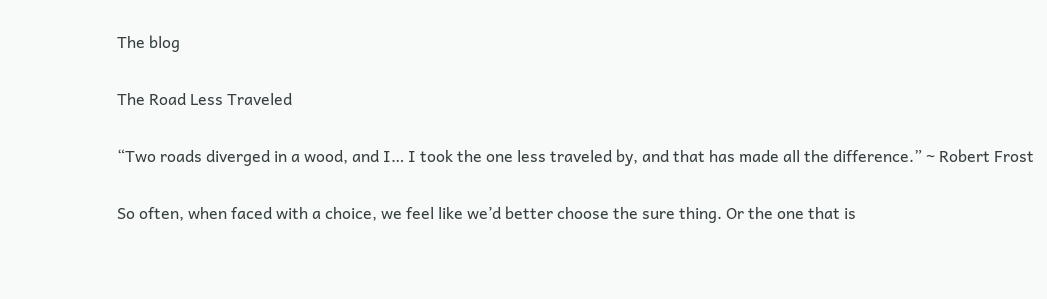The blog

The Road Less Traveled

“Two roads diverged in a wood, and I… I took the one less traveled by, and that has made all the difference.” ~ Robert Frost

So often, when faced with a choice, we feel like we’d better choose the sure thing. Or the one that is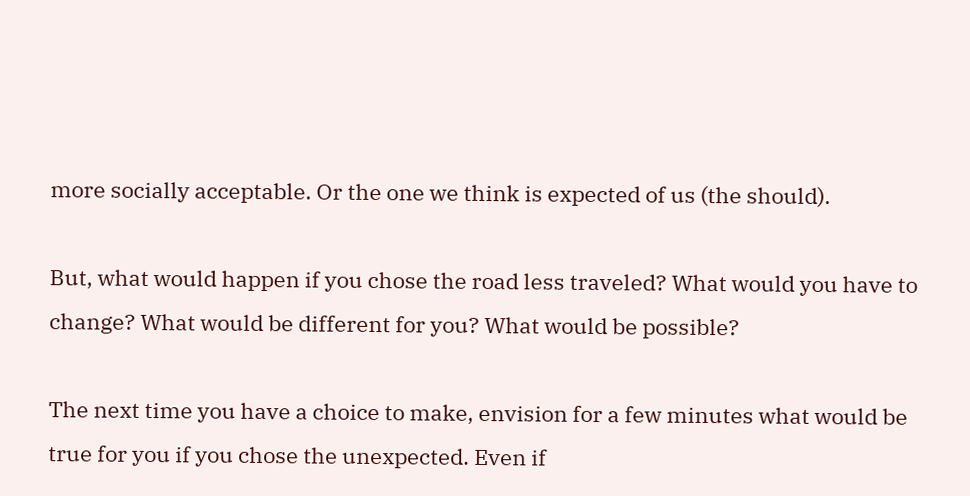more socially acceptable. Or the one we think is expected of us (the should).

But, what would happen if you chose the road less traveled? What would you have to change? What would be different for you? What would be possible?

The next time you have a choice to make, envision for a few minutes what would be true for you if you chose the unexpected. Even if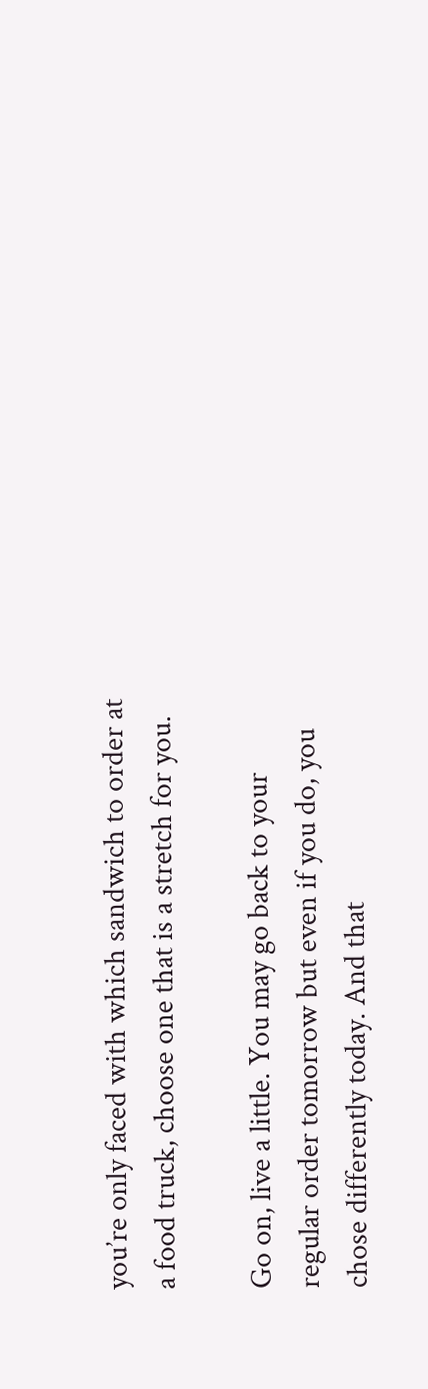you’re only faced with which sandwich to order at a food truck, choose one that is a stretch for you.

Go on, live a little. You may go back to your regular order tomorrow but even if you do, you chose differently today. And that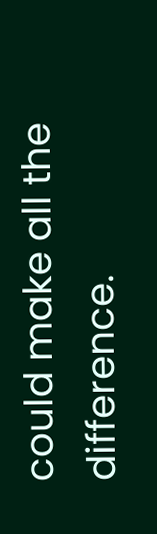could make all the difference.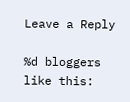Leave a Reply

%d bloggers like this: